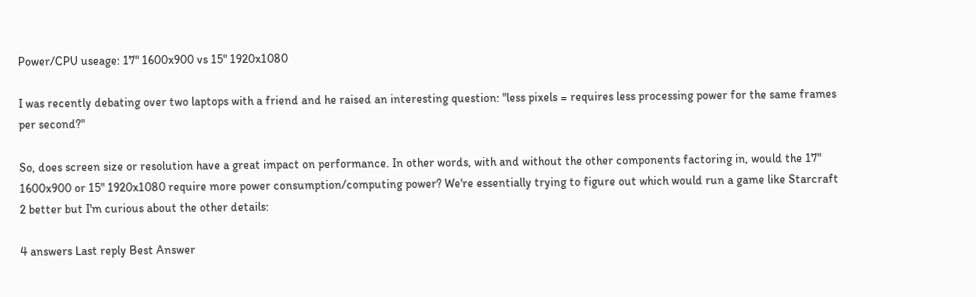Power/CPU useage: 17" 1600x900 vs 15" 1920x1080

I was recently debating over two laptops with a friend and he raised an interesting question: "less pixels = requires less processing power for the same frames per second?"

So, does screen size or resolution have a great impact on performance. In other words, with and without the other components factoring in, would the 17" 1600x900 or 15" 1920x1080 require more power consumption/computing power? We're essentially trying to figure out which would run a game like Starcraft 2 better but I'm curious about the other details:

4 answers Last reply Best Answer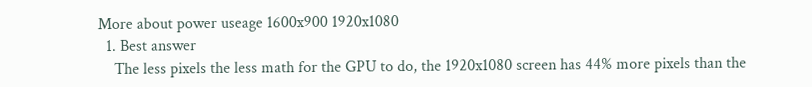More about power useage 1600x900 1920x1080
  1. Best answer
    The less pixels the less math for the GPU to do, the 1920x1080 screen has 44% more pixels than the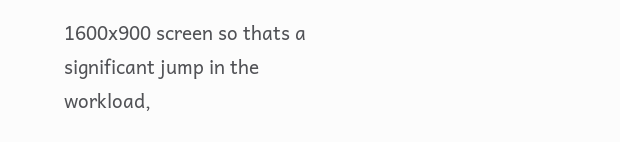1600x900 screen so thats a significant jump in the workload,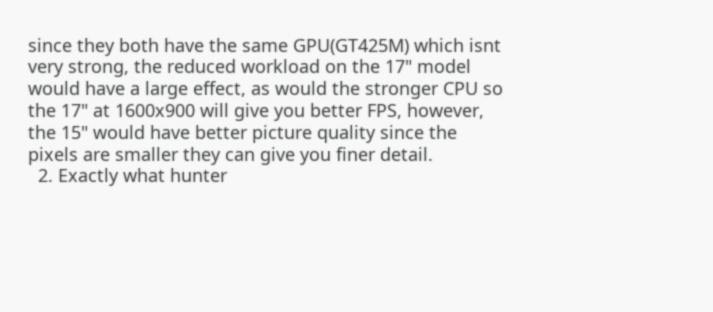since they both have the same GPU(GT425M) which isnt very strong, the reduced workload on the 17" model would have a large effect, as would the stronger CPU so the 17" at 1600x900 will give you better FPS, however, the 15" would have better picture quality since the pixels are smaller they can give you finer detail.
  2. Exactly what hunter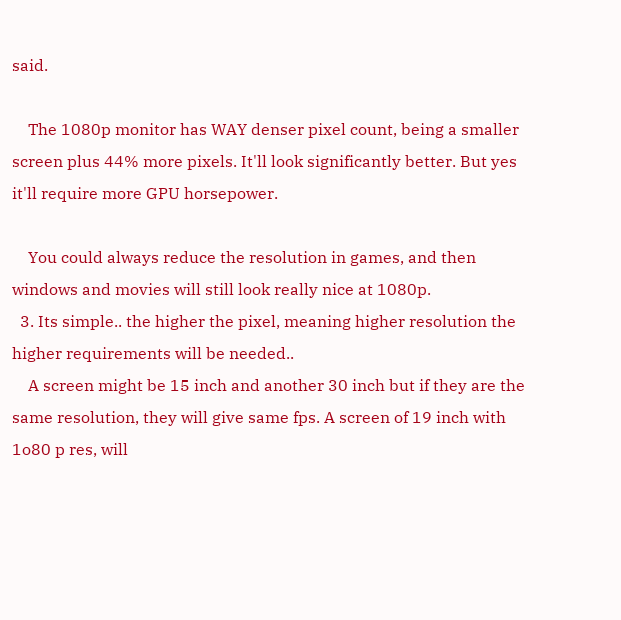said.

    The 1080p monitor has WAY denser pixel count, being a smaller screen plus 44% more pixels. It'll look significantly better. But yes it'll require more GPU horsepower.

    You could always reduce the resolution in games, and then windows and movies will still look really nice at 1080p.
  3. Its simple.. the higher the pixel, meaning higher resolution the higher requirements will be needed..
    A screen might be 15 inch and another 30 inch but if they are the same resolution, they will give same fps. A screen of 19 inch with 1o80 p res, will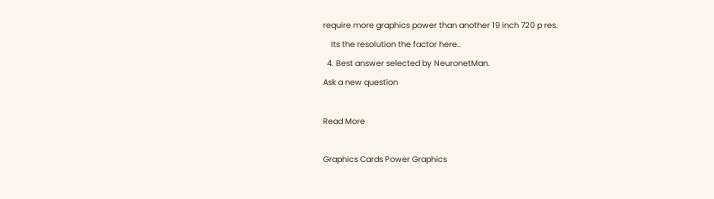require more graphics power than another 19 inch 720 p res.
    Its the resolution the factor here..
  4. Best answer selected by NeuronetMan.
Ask a new question

Read More

Graphics Cards Power Graphics